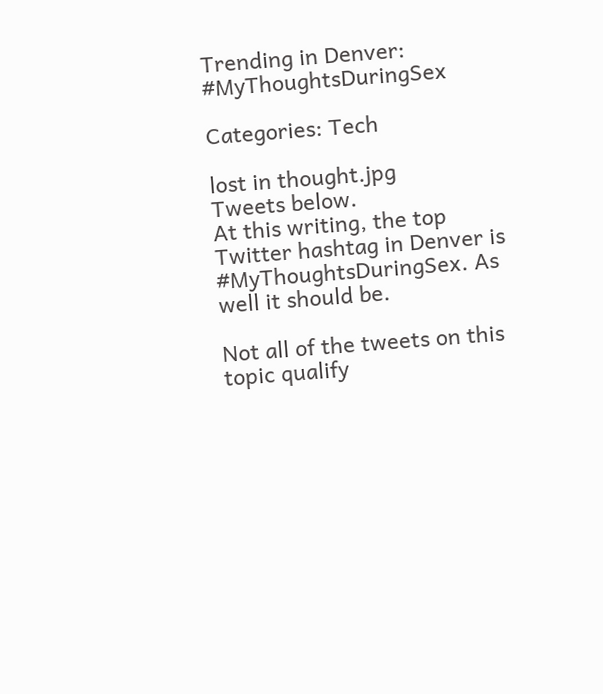Trending in Denver: #MyThoughtsDuringSex

Categories: Tech

lost in thought.jpg
Tweets below.
At this writing, the top Twitter hashtag in Denver is #MyThoughtsDuringSex. As well it should be.

Not all of the tweets on this topic qualify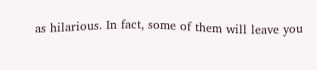as hilarious. In fact, some of them will leave you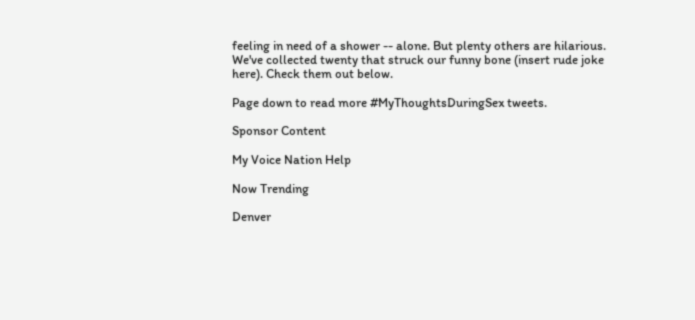feeling in need of a shower -- alone. But plenty others are hilarious. We've collected twenty that struck our funny bone (insert rude joke here). Check them out below.

Page down to read more #MyThoughtsDuringSex tweets.

Sponsor Content

My Voice Nation Help

Now Trending

Denver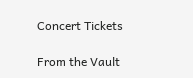Concert Tickets

From the Vault